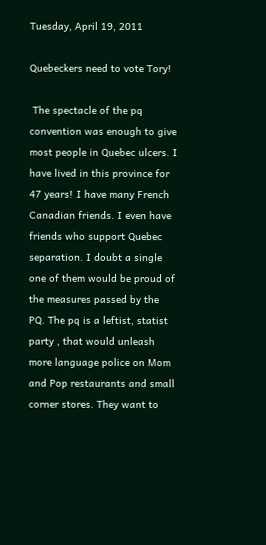Tuesday, April 19, 2011

Quebeckers need to vote Tory!

 The spectacle of the pq convention was enough to give most people in Quebec ulcers. I have lived in this province for 47 years! I have many French Canadian friends. I even have friends who support Quebec separation. I doubt a single one of them would be proud of the measures passed by the PQ. The pq is a leftist, statist party , that would unleash more language police on Mom and Pop restaurants and small corner stores. They want to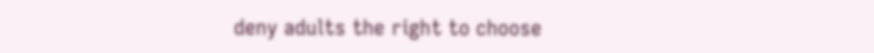deny adults the right to choose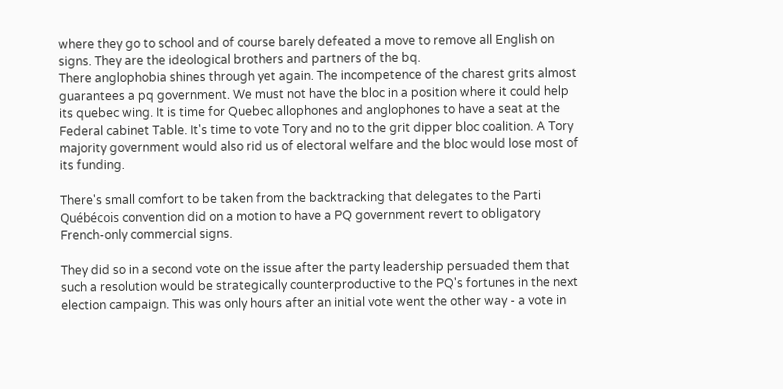where they go to school and of course barely defeated a move to remove all English on signs. They are the ideological brothers and partners of the bq.
There anglophobia shines through yet again. The incompetence of the charest grits almost guarantees a pq government. We must not have the bloc in a position where it could help its quebec wing. It is time for Quebec allophones and anglophones to have a seat at the Federal cabinet Table. It's time to vote Tory and no to the grit dipper bloc coalition. A Tory majority government would also rid us of electoral welfare and the bloc would lose most of its funding.

There's small comfort to be taken from the backtracking that delegates to the Parti Québécois convention did on a motion to have a PQ government revert to obligatory French-only commercial signs.

They did so in a second vote on the issue after the party leadership persuaded them that such a resolution would be strategically counterproductive to the PQ's fortunes in the next election campaign. This was only hours after an initial vote went the other way - a vote in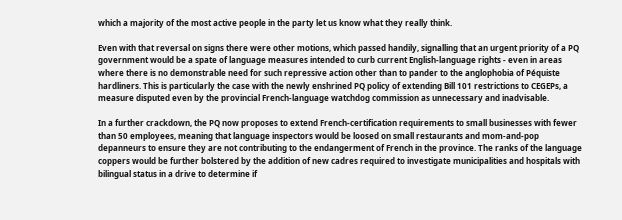which a majority of the most active people in the party let us know what they really think.

Even with that reversal on signs there were other motions, which passed handily, signalling that an urgent priority of a PQ government would be a spate of language measures intended to curb current English-language rights - even in areas where there is no demonstrable need for such repressive action other than to pander to the anglophobia of Péquiste hardliners. This is particularly the case with the newly enshrined PQ policy of extending Bill 101 restrictions to CEGEPs, a measure disputed even by the provincial French-language watchdog commission as unnecessary and inadvisable.

In a further crackdown, the PQ now proposes to extend French-certification requirements to small businesses with fewer than 50 employees, meaning that language inspectors would be loosed on small restaurants and mom-and-pop depanneurs to ensure they are not contributing to the endangerment of French in the province. The ranks of the language coppers would be further bolstered by the addition of new cadres required to investigate municipalities and hospitals with bilingual status in a drive to determine if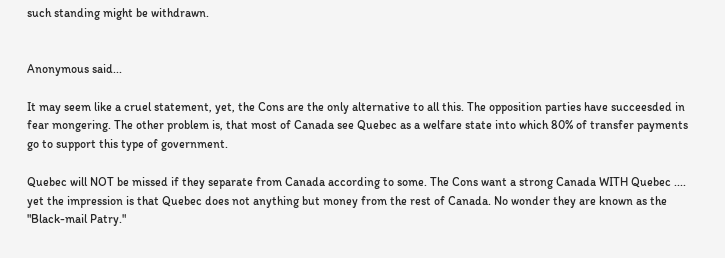such standing might be withdrawn.


Anonymous said...

It may seem like a cruel statement, yet, the Cons are the only alternative to all this. The opposition parties have succeesded in fear mongering. The other problem is, that most of Canada see Quebec as a welfare state into which 80% of transfer payments go to support this type of government.

Quebec will NOT be missed if they separate from Canada according to some. The Cons want a strong Canada WITH Quebec .... yet the impression is that Quebec does not anything but money from the rest of Canada. No wonder they are known as the "Black-mail Patry."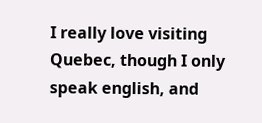I really love visiting Quebec, though I only speak english, and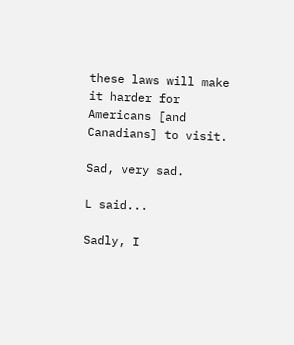these laws will make it harder for Americans [and Canadians] to visit.

Sad, very sad.

L said...

Sadly, I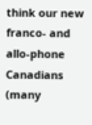think our new franco- and allo-phone Canadians (many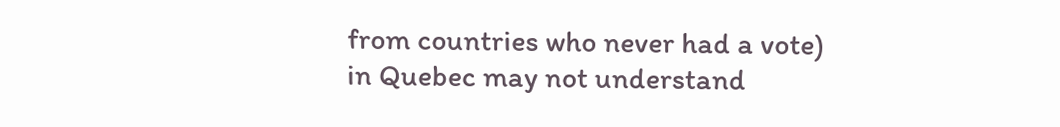from countries who never had a vote) in Quebec may not understand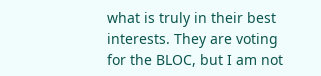what is truly in their best interests. They are voting for the BLOC, but I am not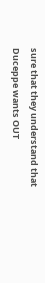sure that they understand that Duceppe wants OUT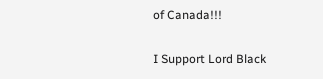of Canada!!!

I Support Lord Black